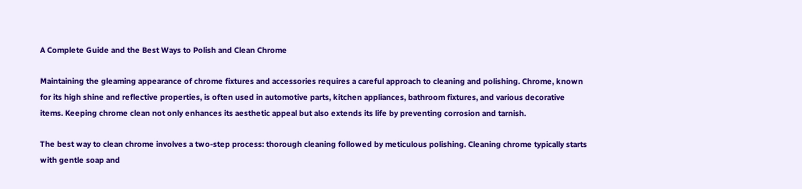A Complete Guide and the Best Ways to Polish and Clean Chrome

Maintaining the gleaming appearance of chrome fixtures and accessories requires a careful approach to cleaning and polishing. Chrome, known for its high shine and reflective properties, is often used in automotive parts, kitchen appliances, bathroom fixtures, and various decorative items. Keeping chrome clean not only enhances its aesthetic appeal but also extends its life by preventing corrosion and tarnish.

The best way to clean chrome involves a two-step process: thorough cleaning followed by meticulous polishing. Cleaning chrome typically starts with gentle soap and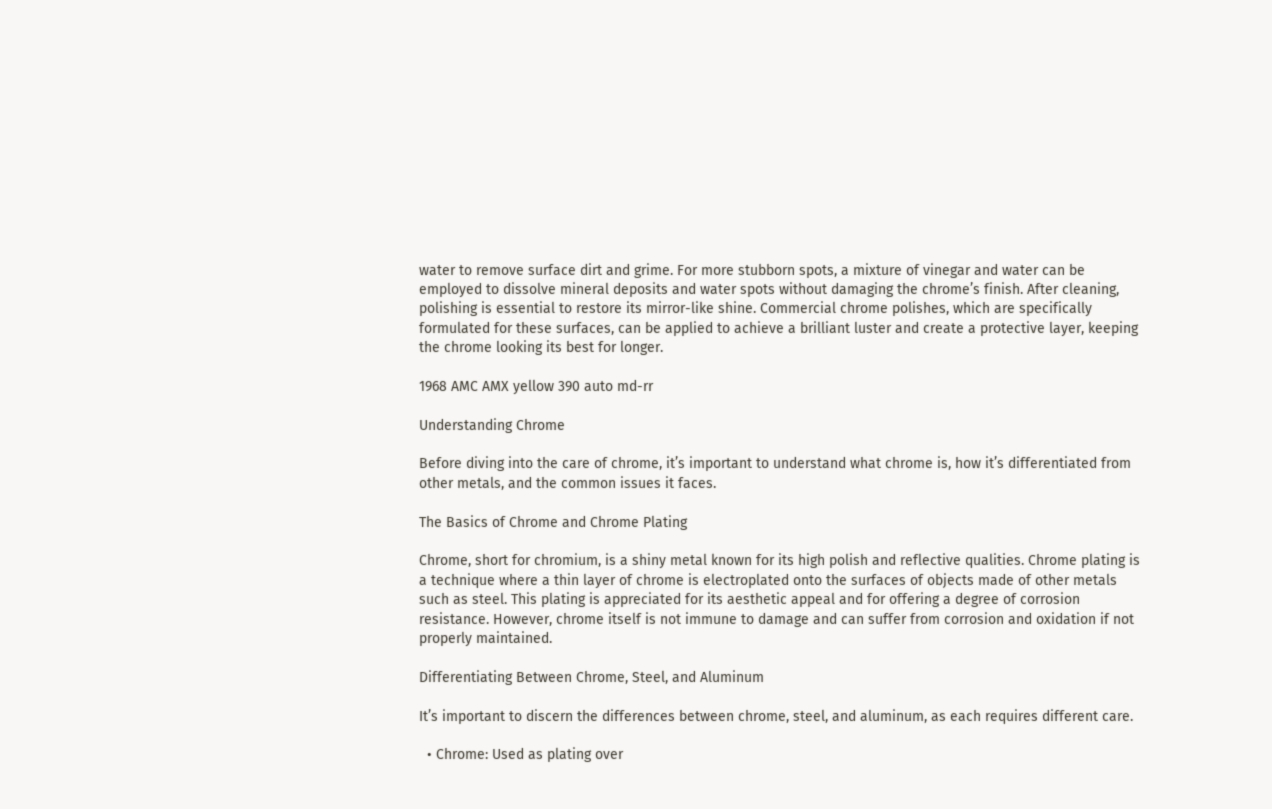water to remove surface dirt and grime. For more stubborn spots, a mixture of vinegar and water can be employed to dissolve mineral deposits and water spots without damaging the chrome’s finish. After cleaning, polishing is essential to restore its mirror-like shine. Commercial chrome polishes, which are specifically formulated for these surfaces, can be applied to achieve a brilliant luster and create a protective layer, keeping the chrome looking its best for longer.

1968 AMC AMX yellow 390 auto md-rr

Understanding Chrome

Before diving into the care of chrome, it’s important to understand what chrome is, how it’s differentiated from other metals, and the common issues it faces.

The Basics of Chrome and Chrome Plating

Chrome, short for chromium, is a shiny metal known for its high polish and reflective qualities. Chrome plating is a technique where a thin layer of chrome is electroplated onto the surfaces of objects made of other metals such as steel. This plating is appreciated for its aesthetic appeal and for offering a degree of corrosion resistance. However, chrome itself is not immune to damage and can suffer from corrosion and oxidation if not properly maintained.

Differentiating Between Chrome, Steel, and Aluminum

It’s important to discern the differences between chrome, steel, and aluminum, as each requires different care.

  • Chrome: Used as plating over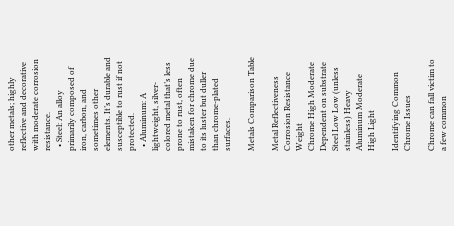other metals; highly reflective and decorative with moderate corrosion resistance.
  • Steel: An alloy primarily composed of iron, carbon, and sometimes other elements. It’s durable and susceptible to rust if not protected.
  • Aluminum: A lightweight, silver-colored metal that’s less prone to rust, often mistaken for chrome due to its luster but duller than chrome-plated surfaces.

Metals Comparison Table

Metal Reflectiveness Corrosion Resistance Weight
Chrome High Moderate Dependent on substrate
Steel Low Low (unless stainless) Heavy
Aluminum Moderate High Light

Identifying Common Chrome Issues

Chrome can fall victim to a few common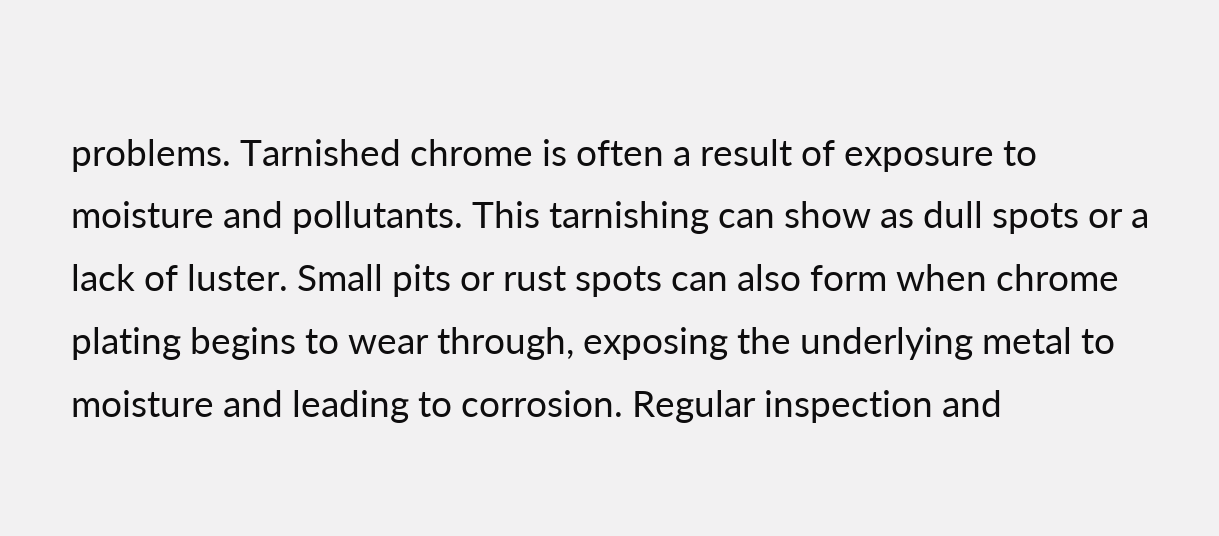problems. Tarnished chrome is often a result of exposure to moisture and pollutants. This tarnishing can show as dull spots or a lack of luster. Small pits or rust spots can also form when chrome plating begins to wear through, exposing the underlying metal to moisture and leading to corrosion. Regular inspection and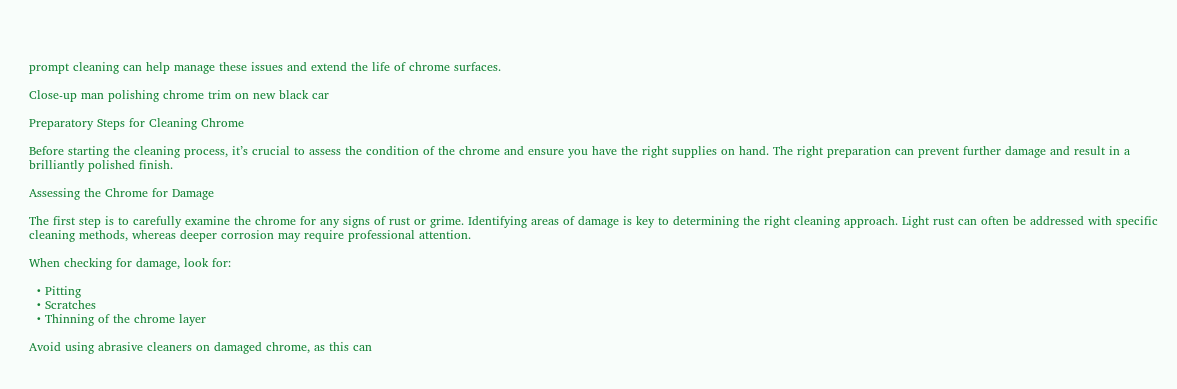prompt cleaning can help manage these issues and extend the life of chrome surfaces.

Close-up man polishing chrome trim on new black car

Preparatory Steps for Cleaning Chrome

Before starting the cleaning process, it’s crucial to assess the condition of the chrome and ensure you have the right supplies on hand. The right preparation can prevent further damage and result in a brilliantly polished finish.

Assessing the Chrome for Damage

The first step is to carefully examine the chrome for any signs of rust or grime. Identifying areas of damage is key to determining the right cleaning approach. Light rust can often be addressed with specific cleaning methods, whereas deeper corrosion may require professional attention.

When checking for damage, look for:

  • Pitting
  • Scratches
  • Thinning of the chrome layer

Avoid using abrasive cleaners on damaged chrome, as this can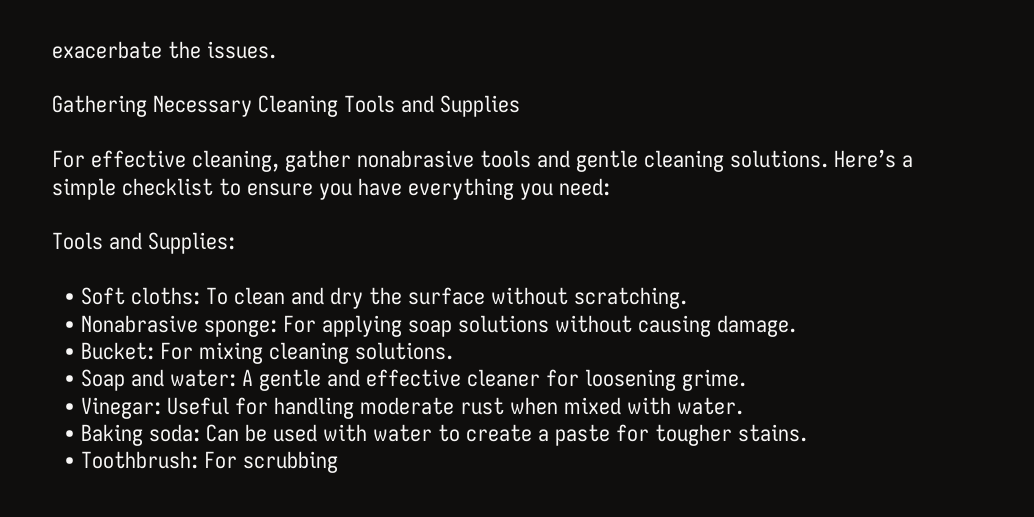exacerbate the issues.

Gathering Necessary Cleaning Tools and Supplies

For effective cleaning, gather nonabrasive tools and gentle cleaning solutions. Here’s a simple checklist to ensure you have everything you need:

Tools and Supplies:

  • Soft cloths: To clean and dry the surface without scratching.
  • Nonabrasive sponge: For applying soap solutions without causing damage.
  • Bucket: For mixing cleaning solutions.
  • Soap and water: A gentle and effective cleaner for loosening grime.
  • Vinegar: Useful for handling moderate rust when mixed with water.
  • Baking soda: Can be used with water to create a paste for tougher stains.
  • Toothbrush: For scrubbing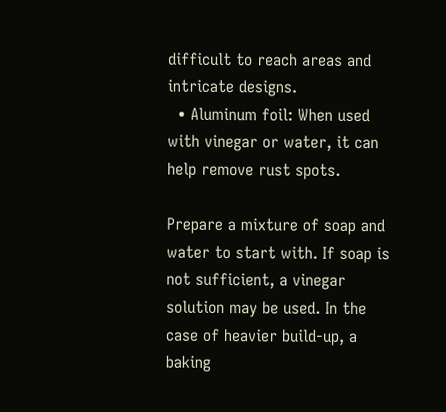difficult to reach areas and intricate designs.
  • Aluminum foil: When used with vinegar or water, it can help remove rust spots.

Prepare a mixture of soap and water to start with. If soap is not sufficient, a vinegar solution may be used. In the case of heavier build-up, a baking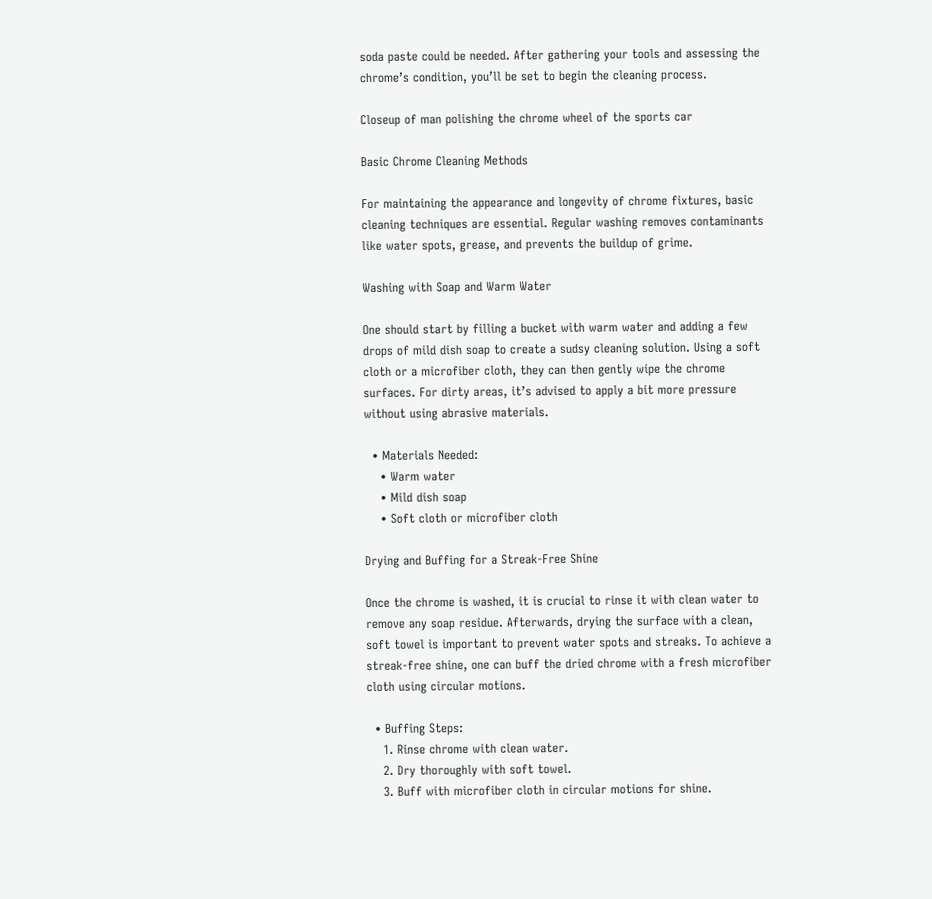soda paste could be needed. After gathering your tools and assessing the chrome’s condition, you’ll be set to begin the cleaning process.

Closeup of man polishing the chrome wheel of the sports car

Basic Chrome Cleaning Methods

For maintaining the appearance and longevity of chrome fixtures, basic cleaning techniques are essential. Regular washing removes contaminants like water spots, grease, and prevents the buildup of grime.

Washing with Soap and Warm Water

One should start by filling a bucket with warm water and adding a few drops of mild dish soap to create a sudsy cleaning solution. Using a soft cloth or a microfiber cloth, they can then gently wipe the chrome surfaces. For dirty areas, it’s advised to apply a bit more pressure without using abrasive materials.

  • Materials Needed:
    • Warm water
    • Mild dish soap
    • Soft cloth or microfiber cloth

Drying and Buffing for a Streak-Free Shine

Once the chrome is washed, it is crucial to rinse it with clean water to remove any soap residue. Afterwards, drying the surface with a clean, soft towel is important to prevent water spots and streaks. To achieve a streak-free shine, one can buff the dried chrome with a fresh microfiber cloth using circular motions.

  • Buffing Steps:
    1. Rinse chrome with clean water.
    2. Dry thoroughly with soft towel.
    3. Buff with microfiber cloth in circular motions for shine.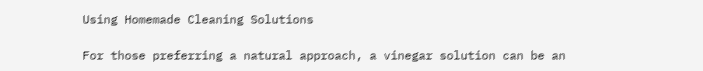Using Homemade Cleaning Solutions

For those preferring a natural approach, a vinegar solution can be an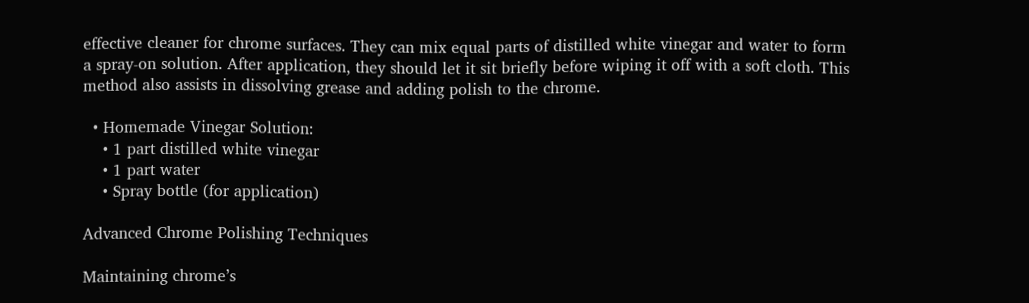effective cleaner for chrome surfaces. They can mix equal parts of distilled white vinegar and water to form a spray-on solution. After application, they should let it sit briefly before wiping it off with a soft cloth. This method also assists in dissolving grease and adding polish to the chrome.

  • Homemade Vinegar Solution:
    • 1 part distilled white vinegar
    • 1 part water
    • Spray bottle (for application)

Advanced Chrome Polishing Techniques

Maintaining chrome’s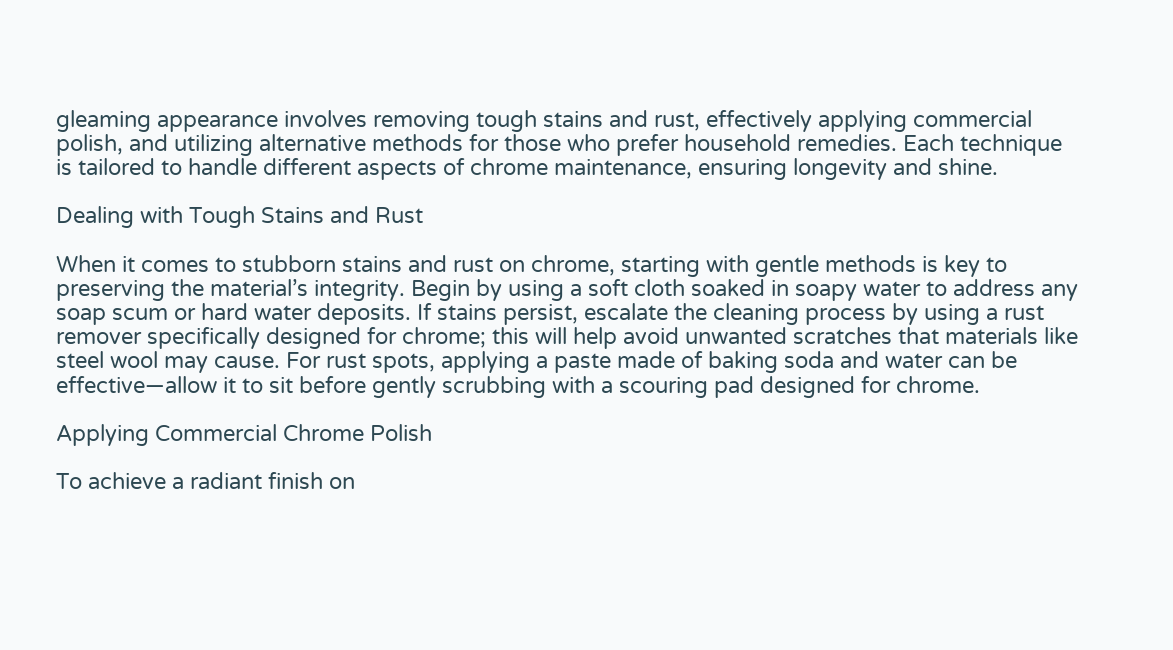gleaming appearance involves removing tough stains and rust, effectively applying commercial polish, and utilizing alternative methods for those who prefer household remedies. Each technique is tailored to handle different aspects of chrome maintenance, ensuring longevity and shine.

Dealing with Tough Stains and Rust

When it comes to stubborn stains and rust on chrome, starting with gentle methods is key to preserving the material’s integrity. Begin by using a soft cloth soaked in soapy water to address any soap scum or hard water deposits. If stains persist, escalate the cleaning process by using a rust remover specifically designed for chrome; this will help avoid unwanted scratches that materials like steel wool may cause. For rust spots, applying a paste made of baking soda and water can be effective—allow it to sit before gently scrubbing with a scouring pad designed for chrome.

Applying Commercial Chrome Polish

To achieve a radiant finish on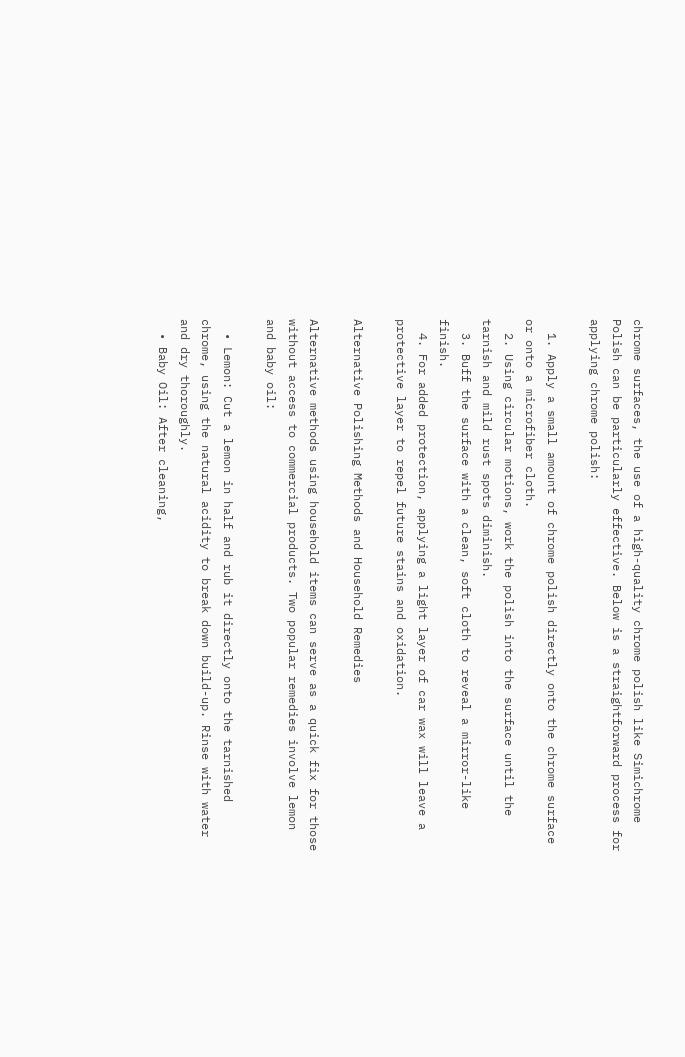chrome surfaces, the use of a high-quality chrome polish like Simichrome Polish can be particularly effective. Below is a straightforward process for applying chrome polish:

  1. Apply a small amount of chrome polish directly onto the chrome surface or onto a microfiber cloth.
  2. Using circular motions, work the polish into the surface until the tarnish and mild rust spots diminish.
  3. Buff the surface with a clean, soft cloth to reveal a mirror-like finish.
  4. For added protection, applying a light layer of car wax will leave a protective layer to repel future stains and oxidation.

Alternative Polishing Methods and Household Remedies

Alternative methods using household items can serve as a quick fix for those without access to commercial products. Two popular remedies involve lemon and baby oil:

  • Lemon: Cut a lemon in half and rub it directly onto the tarnished chrome, using the natural acidity to break down build-up. Rinse with water and dry thoroughly.
  • Baby Oil: After cleaning,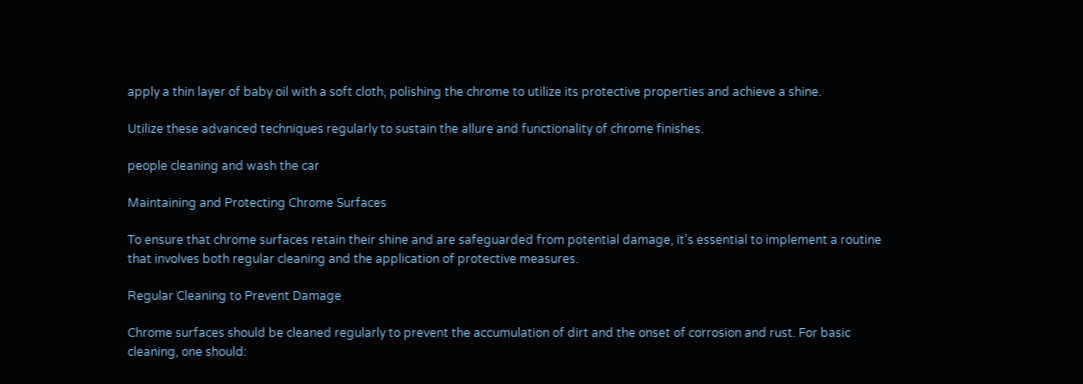apply a thin layer of baby oil with a soft cloth, polishing the chrome to utilize its protective properties and achieve a shine.

Utilize these advanced techniques regularly to sustain the allure and functionality of chrome finishes.

people cleaning and wash the car

Maintaining and Protecting Chrome Surfaces

To ensure that chrome surfaces retain their shine and are safeguarded from potential damage, it’s essential to implement a routine that involves both regular cleaning and the application of protective measures.

Regular Cleaning to Prevent Damage

Chrome surfaces should be cleaned regularly to prevent the accumulation of dirt and the onset of corrosion and rust. For basic cleaning, one should: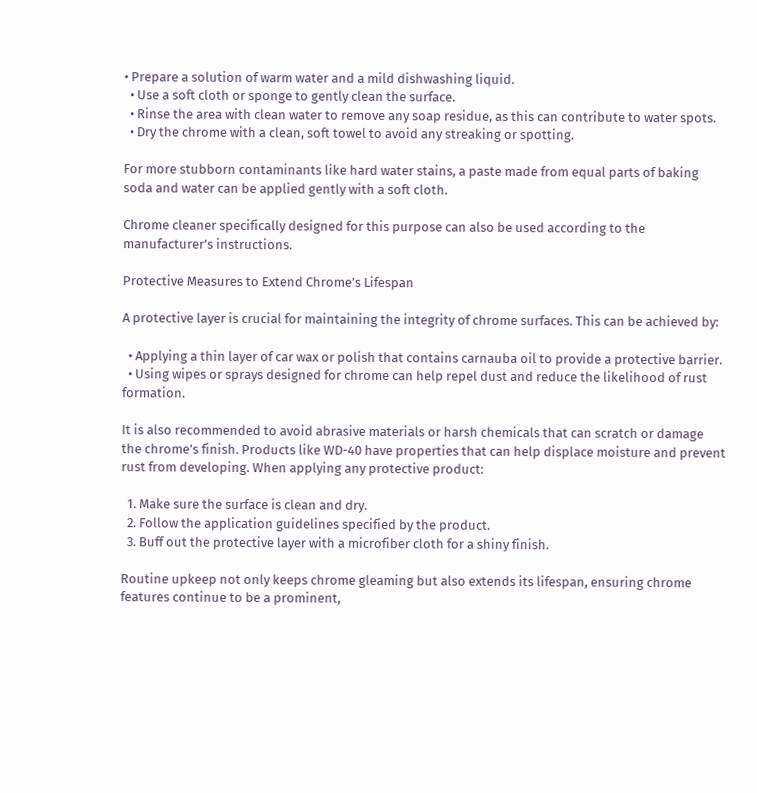• Prepare a solution of warm water and a mild dishwashing liquid.
  • Use a soft cloth or sponge to gently clean the surface.
  • Rinse the area with clean water to remove any soap residue, as this can contribute to water spots.
  • Dry the chrome with a clean, soft towel to avoid any streaking or spotting.

For more stubborn contaminants like hard water stains, a paste made from equal parts of baking soda and water can be applied gently with a soft cloth.

Chrome cleaner specifically designed for this purpose can also be used according to the manufacturer’s instructions.

Protective Measures to Extend Chrome’s Lifespan

A protective layer is crucial for maintaining the integrity of chrome surfaces. This can be achieved by:

  • Applying a thin layer of car wax or polish that contains carnauba oil to provide a protective barrier.
  • Using wipes or sprays designed for chrome can help repel dust and reduce the likelihood of rust formation.

It is also recommended to avoid abrasive materials or harsh chemicals that can scratch or damage the chrome’s finish. Products like WD-40 have properties that can help displace moisture and prevent rust from developing. When applying any protective product:

  1. Make sure the surface is clean and dry.
  2. Follow the application guidelines specified by the product.
  3. Buff out the protective layer with a microfiber cloth for a shiny finish.

Routine upkeep not only keeps chrome gleaming but also extends its lifespan, ensuring chrome features continue to be a prominent,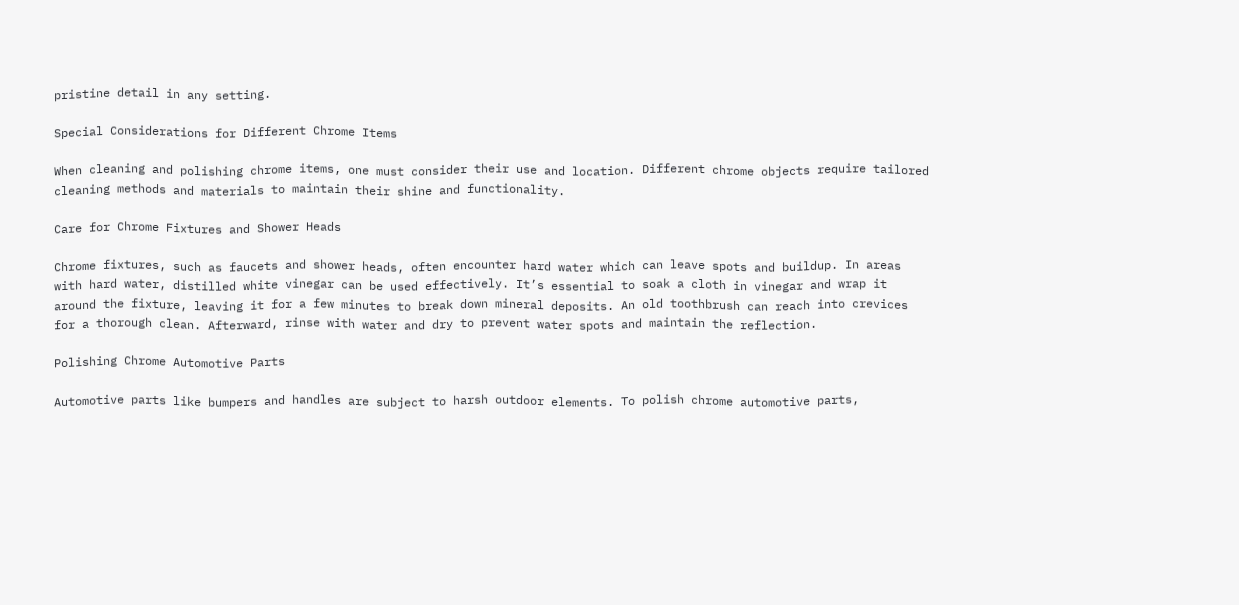pristine detail in any setting.

Special Considerations for Different Chrome Items

When cleaning and polishing chrome items, one must consider their use and location. Different chrome objects require tailored cleaning methods and materials to maintain their shine and functionality.

Care for Chrome Fixtures and Shower Heads

Chrome fixtures, such as faucets and shower heads, often encounter hard water which can leave spots and buildup. In areas with hard water, distilled white vinegar can be used effectively. It’s essential to soak a cloth in vinegar and wrap it around the fixture, leaving it for a few minutes to break down mineral deposits. An old toothbrush can reach into crevices for a thorough clean. Afterward, rinse with water and dry to prevent water spots and maintain the reflection.

Polishing Chrome Automotive Parts

Automotive parts like bumpers and handles are subject to harsh outdoor elements. To polish chrome automotive parts,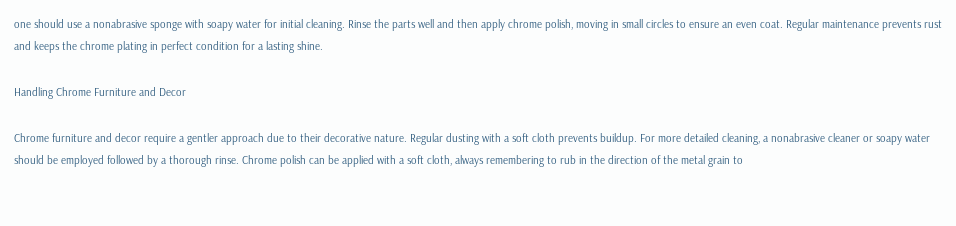one should use a nonabrasive sponge with soapy water for initial cleaning. Rinse the parts well and then apply chrome polish, moving in small circles to ensure an even coat. Regular maintenance prevents rust and keeps the chrome plating in perfect condition for a lasting shine.

Handling Chrome Furniture and Decor

Chrome furniture and decor require a gentler approach due to their decorative nature. Regular dusting with a soft cloth prevents buildup. For more detailed cleaning, a nonabrasive cleaner or soapy water should be employed followed by a thorough rinse. Chrome polish can be applied with a soft cloth, always remembering to rub in the direction of the metal grain to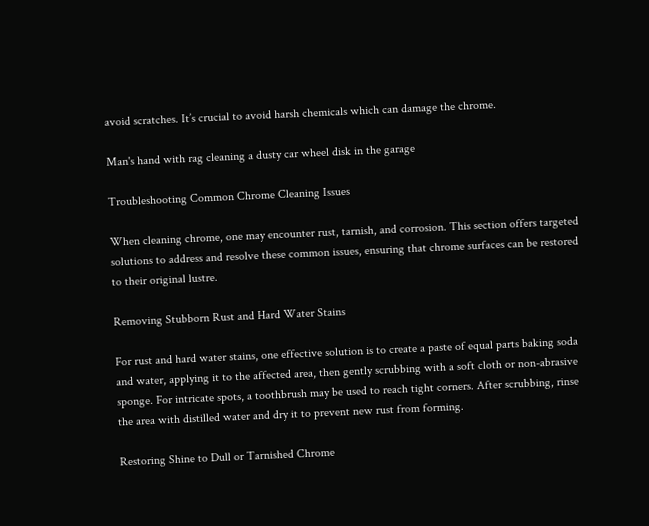avoid scratches. It’s crucial to avoid harsh chemicals which can damage the chrome.

Man's hand with rag cleaning a dusty car wheel disk in the garage

Troubleshooting Common Chrome Cleaning Issues

When cleaning chrome, one may encounter rust, tarnish, and corrosion. This section offers targeted solutions to address and resolve these common issues, ensuring that chrome surfaces can be restored to their original lustre.

Removing Stubborn Rust and Hard Water Stains

For rust and hard water stains, one effective solution is to create a paste of equal parts baking soda and water, applying it to the affected area, then gently scrubbing with a soft cloth or non-abrasive sponge. For intricate spots, a toothbrush may be used to reach tight corners. After scrubbing, rinse the area with distilled water and dry it to prevent new rust from forming.

Restoring Shine to Dull or Tarnished Chrome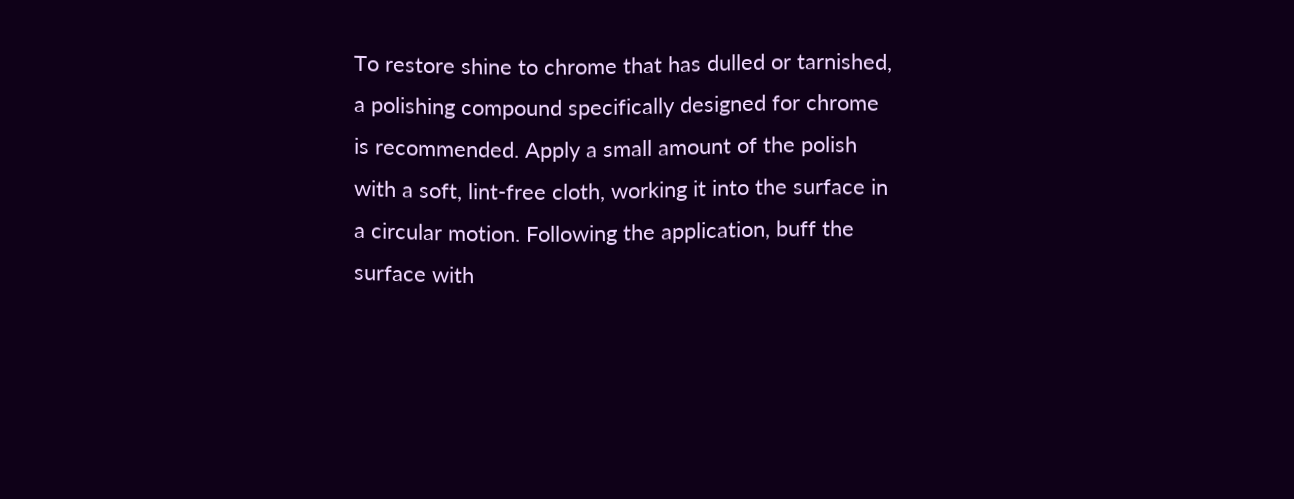To restore shine to chrome that has dulled or tarnished, a polishing compound specifically designed for chrome is recommended. Apply a small amount of the polish with a soft, lint-free cloth, working it into the surface in a circular motion. Following the application, buff the surface with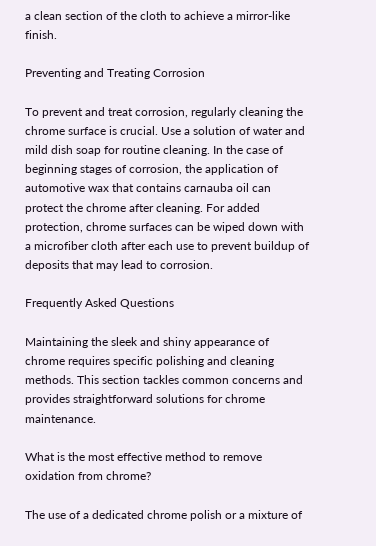a clean section of the cloth to achieve a mirror-like finish.

Preventing and Treating Corrosion

To prevent and treat corrosion, regularly cleaning the chrome surface is crucial. Use a solution of water and mild dish soap for routine cleaning. In the case of beginning stages of corrosion, the application of automotive wax that contains carnauba oil can protect the chrome after cleaning. For added protection, chrome surfaces can be wiped down with a microfiber cloth after each use to prevent buildup of deposits that may lead to corrosion.

Frequently Asked Questions

Maintaining the sleek and shiny appearance of chrome requires specific polishing and cleaning methods. This section tackles common concerns and provides straightforward solutions for chrome maintenance.

What is the most effective method to remove oxidation from chrome?

The use of a dedicated chrome polish or a mixture of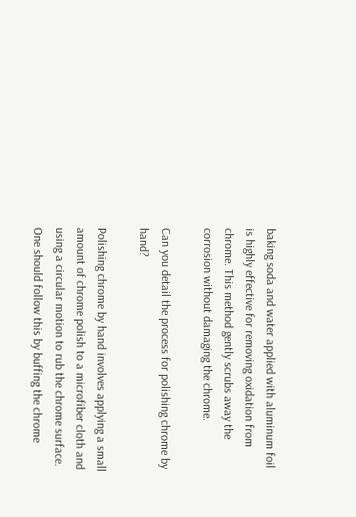baking soda and water applied with aluminum foil is highly effective for removing oxidation from chrome. This method gently scrubs away the corrosion without damaging the chrome.

Can you detail the process for polishing chrome by hand?

Polishing chrome by hand involves applying a small amount of chrome polish to a microfiber cloth and using a circular motion to rub the chrome surface. One should follow this by buffing the chrome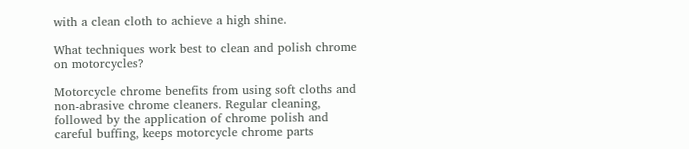with a clean cloth to achieve a high shine.

What techniques work best to clean and polish chrome on motorcycles?

Motorcycle chrome benefits from using soft cloths and non-abrasive chrome cleaners. Regular cleaning, followed by the application of chrome polish and careful buffing, keeps motorcycle chrome parts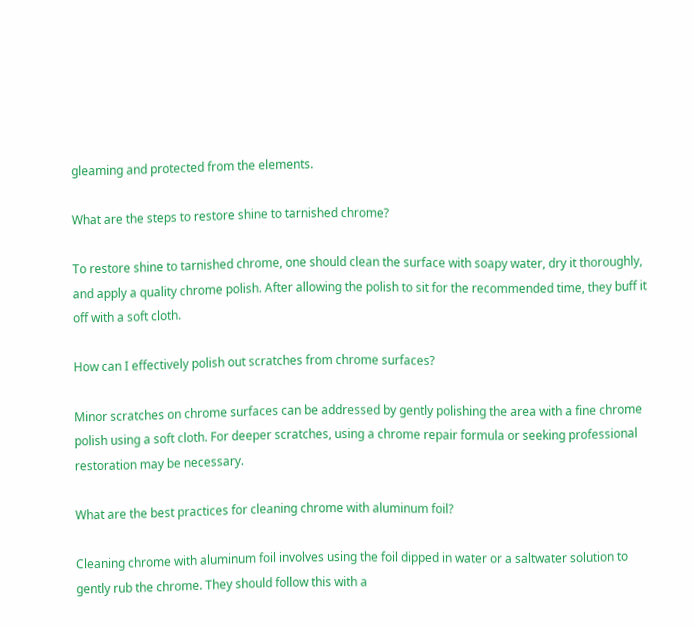gleaming and protected from the elements.

What are the steps to restore shine to tarnished chrome?

To restore shine to tarnished chrome, one should clean the surface with soapy water, dry it thoroughly, and apply a quality chrome polish. After allowing the polish to sit for the recommended time, they buff it off with a soft cloth.

How can I effectively polish out scratches from chrome surfaces?

Minor scratches on chrome surfaces can be addressed by gently polishing the area with a fine chrome polish using a soft cloth. For deeper scratches, using a chrome repair formula or seeking professional restoration may be necessary.

What are the best practices for cleaning chrome with aluminum foil?

Cleaning chrome with aluminum foil involves using the foil dipped in water or a saltwater solution to gently rub the chrome. They should follow this with a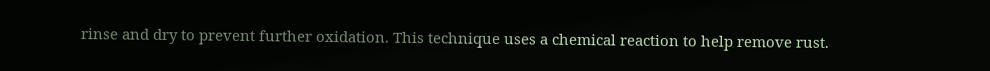rinse and dry to prevent further oxidation. This technique uses a chemical reaction to help remove rust.